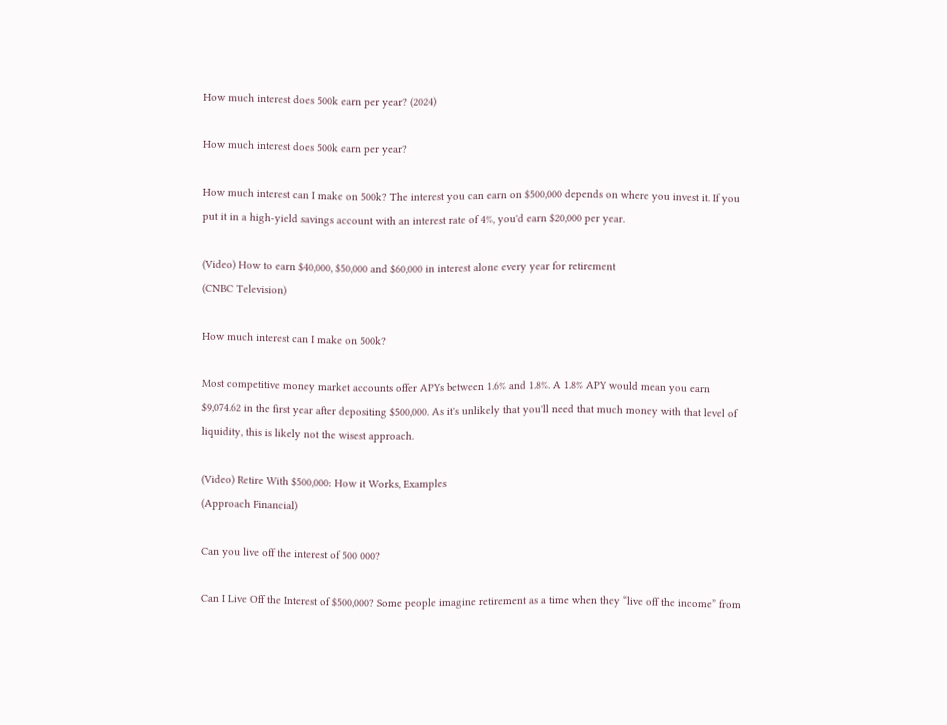How much interest does 500k earn per year? (2024)

How much interest does 500k earn per year?

How much interest can I make on 500k? The interest you can earn on $500,000 depends on where you invest it. If you put it in a high-yield savings account with an interest rate of 4%, you'd earn $20,000 per year.

(Video) How to earn $40,000, $50,000 and $60,000 in interest alone every year for retirement
(CNBC Television)

How much interest can I make on 500k?

Most competitive money market accounts offer APYs between 1.6% and 1.8%. A 1.8% APY would mean you earn $9,074.62 in the first year after depositing $500,000. As it's unlikely that you'll need that much money with that level of liquidity, this is likely not the wisest approach.

(Video) Retire With $500,000: How it Works, Examples
(Approach Financial)

Can you live off the interest of 500 000?

Can I Live Off the Interest of $500,000? Some people imagine retirement as a time when they “live off the income” from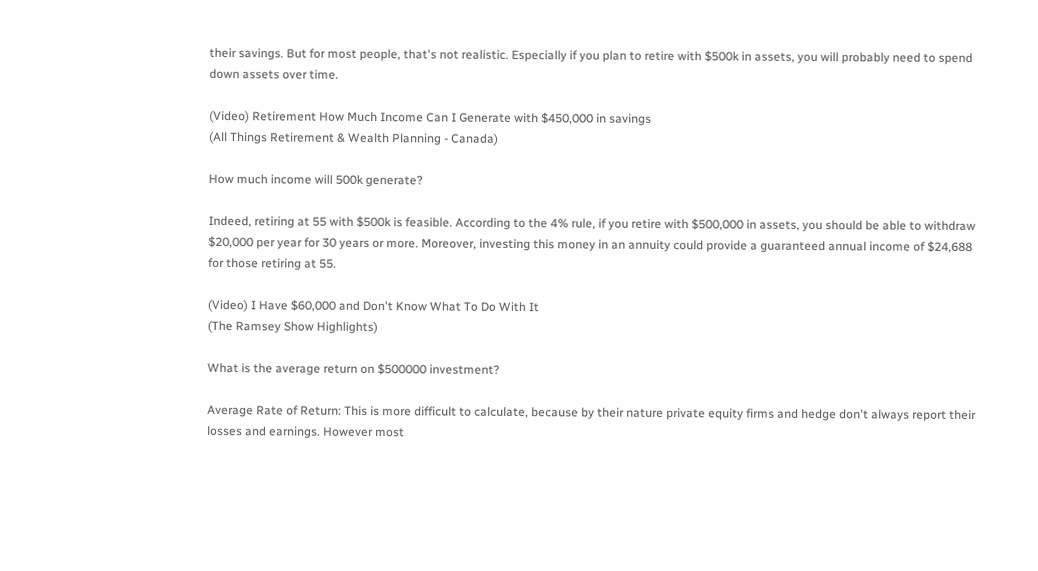their savings. But for most people, that's not realistic. Especially if you plan to retire with $500k in assets, you will probably need to spend down assets over time.

(Video) Retirement How Much Income Can I Generate with $450,000 in savings
(All Things Retirement & Wealth Planning - Canada)

How much income will 500k generate?

Indeed, retiring at 55 with $500k is feasible. According to the 4% rule, if you retire with $500,000 in assets, you should be able to withdraw $20,000 per year for 30 years or more. Moreover, investing this money in an annuity could provide a guaranteed annual income of $24,688 for those retiring at 55.

(Video) I Have $60,000 and Don't Know What To Do With It
(The Ramsey Show Highlights)

What is the average return on $500000 investment?

Average Rate of Return: This is more difficult to calculate, because by their nature private equity firms and hedge don't always report their losses and earnings. However most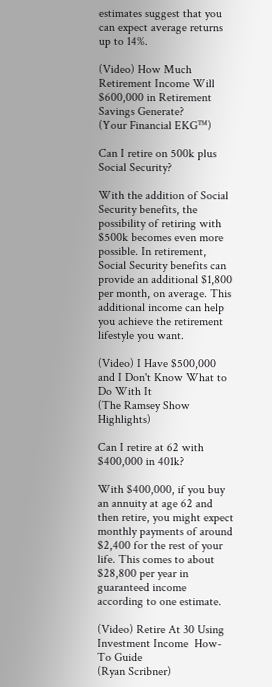estimates suggest that you can expect average returns up to 14%.

(Video) How Much Retirement Income Will $600,000 in Retirement Savings Generate?
(Your Financial EKG™)

Can I retire on 500k plus Social Security?

With the addition of Social Security benefits, the possibility of retiring with $500k becomes even more possible. In retirement, Social Security benefits can provide an additional $1,800 per month, on average. This additional income can help you achieve the retirement lifestyle you want.

(Video) I Have $500,000 and I Don't Know What to Do With It
(The Ramsey Show Highlights)

Can I retire at 62 with $400,000 in 401k?

With $400,000, if you buy an annuity at age 62 and then retire, you might expect monthly payments of around $2,400 for the rest of your life. This comes to about $28,800 per year in guaranteed income according to one estimate.

(Video) Retire At 30 Using Investment Income  How-To Guide
(Ryan Scribner)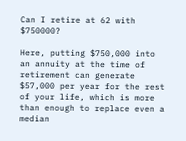Can I retire at 62 with $750000?

Here, putting $750,000 into an annuity at the time of retirement can generate $57,000 per year for the rest of your life, which is more than enough to replace even a median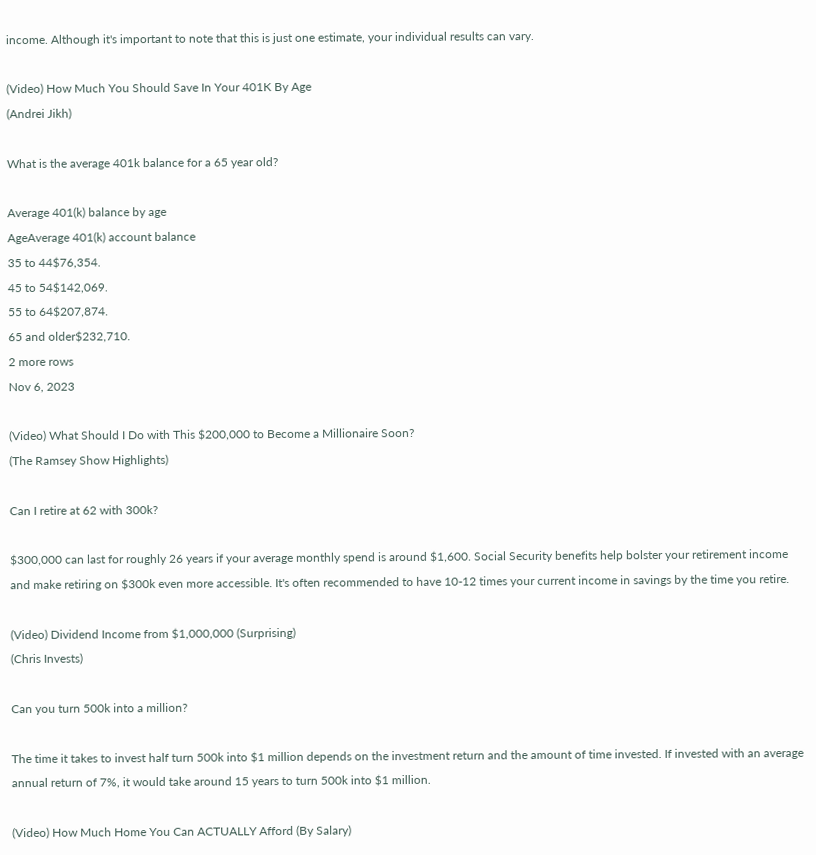income. Although it's important to note that this is just one estimate, your individual results can vary.

(Video) How Much You Should Save In Your 401K By Age
(Andrei Jikh)

What is the average 401k balance for a 65 year old?

Average 401(k) balance by age
AgeAverage 401(k) account balance
35 to 44$76,354.
45 to 54$142,069.
55 to 64$207,874.
65 and older$232,710.
2 more rows
Nov 6, 2023

(Video) What Should I Do with This $200,000 to Become a Millionaire Soon?
(The Ramsey Show Highlights)

Can I retire at 62 with 300k?

$300,000 can last for roughly 26 years if your average monthly spend is around $1,600. Social Security benefits help bolster your retirement income and make retiring on $300k even more accessible. It's often recommended to have 10-12 times your current income in savings by the time you retire.

(Video) Dividend Income from $1,000,000 (Surprising)
(Chris Invests)

Can you turn 500k into a million?

The time it takes to invest half turn 500k into $1 million depends on the investment return and the amount of time invested. If invested with an average annual return of 7%, it would take around 15 years to turn 500k into $1 million.

(Video) How Much Home You Can ACTUALLY Afford (By Salary)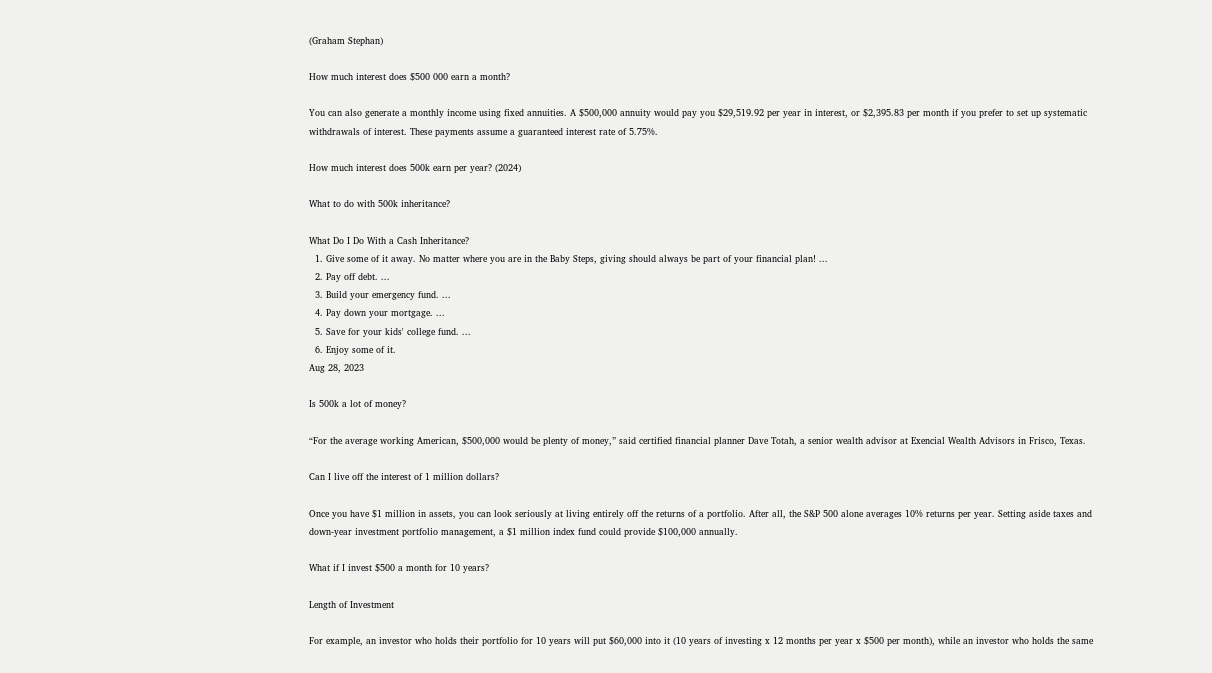(Graham Stephan)

How much interest does $500 000 earn a month?

You can also generate a monthly income using fixed annuities. A $500,000 annuity would pay you $29,519.92 per year in interest, or $2,395.83 per month if you prefer to set up systematic withdrawals of interest. These payments assume a guaranteed interest rate of 5.75%.

How much interest does 500k earn per year? (2024)

What to do with 500k inheritance?

What Do I Do With a Cash Inheritance?
  1. Give some of it away. No matter where you are in the Baby Steps, giving should always be part of your financial plan! ...
  2. Pay off debt. ...
  3. Build your emergency fund. ...
  4. Pay down your mortgage. ...
  5. Save for your kids' college fund. ...
  6. Enjoy some of it.
Aug 28, 2023

Is 500k a lot of money?

“For the average working American, $500,000 would be plenty of money,” said certified financial planner Dave Totah, a senior wealth advisor at Exencial Wealth Advisors in Frisco, Texas.

Can I live off the interest of 1 million dollars?

Once you have $1 million in assets, you can look seriously at living entirely off the returns of a portfolio. After all, the S&P 500 alone averages 10% returns per year. Setting aside taxes and down-year investment portfolio management, a $1 million index fund could provide $100,000 annually.

What if I invest $500 a month for 10 years?

Length of Investment

For example, an investor who holds their portfolio for 10 years will put $60,000 into it (10 years of investing x 12 months per year x $500 per month), while an investor who holds the same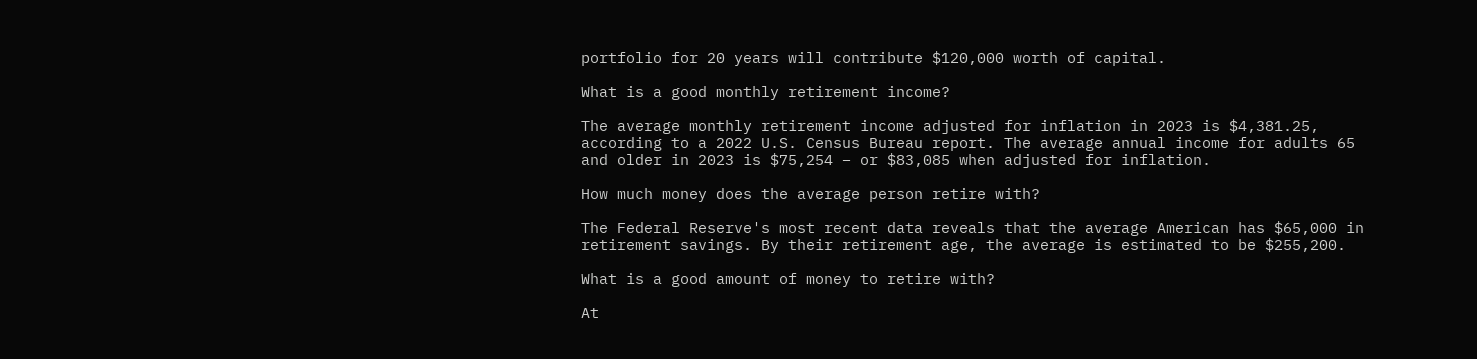portfolio for 20 years will contribute $120,000 worth of capital.

What is a good monthly retirement income?

The average monthly retirement income adjusted for inflation in 2023 is $4,381.25, according to a 2022 U.S. Census Bureau report. The average annual income for adults 65 and older in 2023 is $75,254 – or $83,085 when adjusted for inflation.

How much money does the average person retire with?

The Federal Reserve's most recent data reveals that the average American has $65,000 in retirement savings. By their retirement age, the average is estimated to be $255,200.

What is a good amount of money to retire with?

At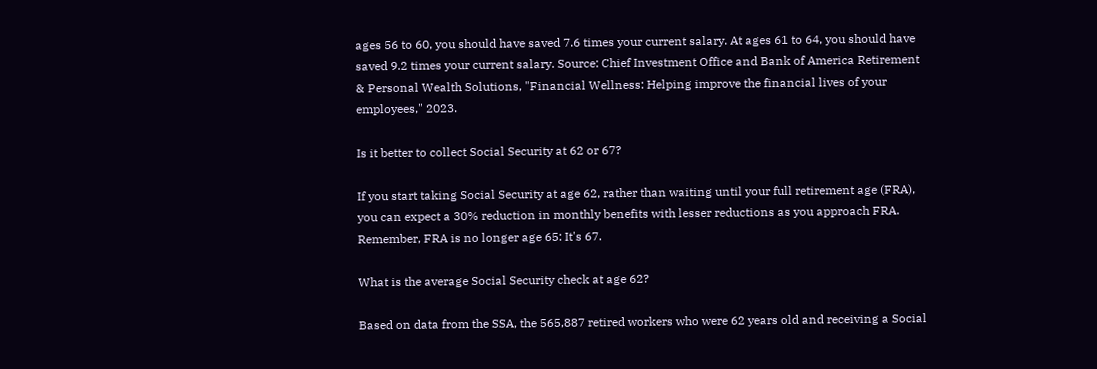ages 56 to 60, you should have saved 7.6 times your current salary. At ages 61 to 64, you should have saved 9.2 times your current salary. Source: Chief Investment Office and Bank of America Retirement & Personal Wealth Solutions, "Financial Wellness: Helping improve the financial lives of your employees," 2023.

Is it better to collect Social Security at 62 or 67?

If you start taking Social Security at age 62, rather than waiting until your full retirement age (FRA), you can expect a 30% reduction in monthly benefits with lesser reductions as you approach FRA. Remember, FRA is no longer age 65: It's 67.

What is the average Social Security check at age 62?

Based on data from the SSA, the 565,887 retired workers who were 62 years old and receiving a Social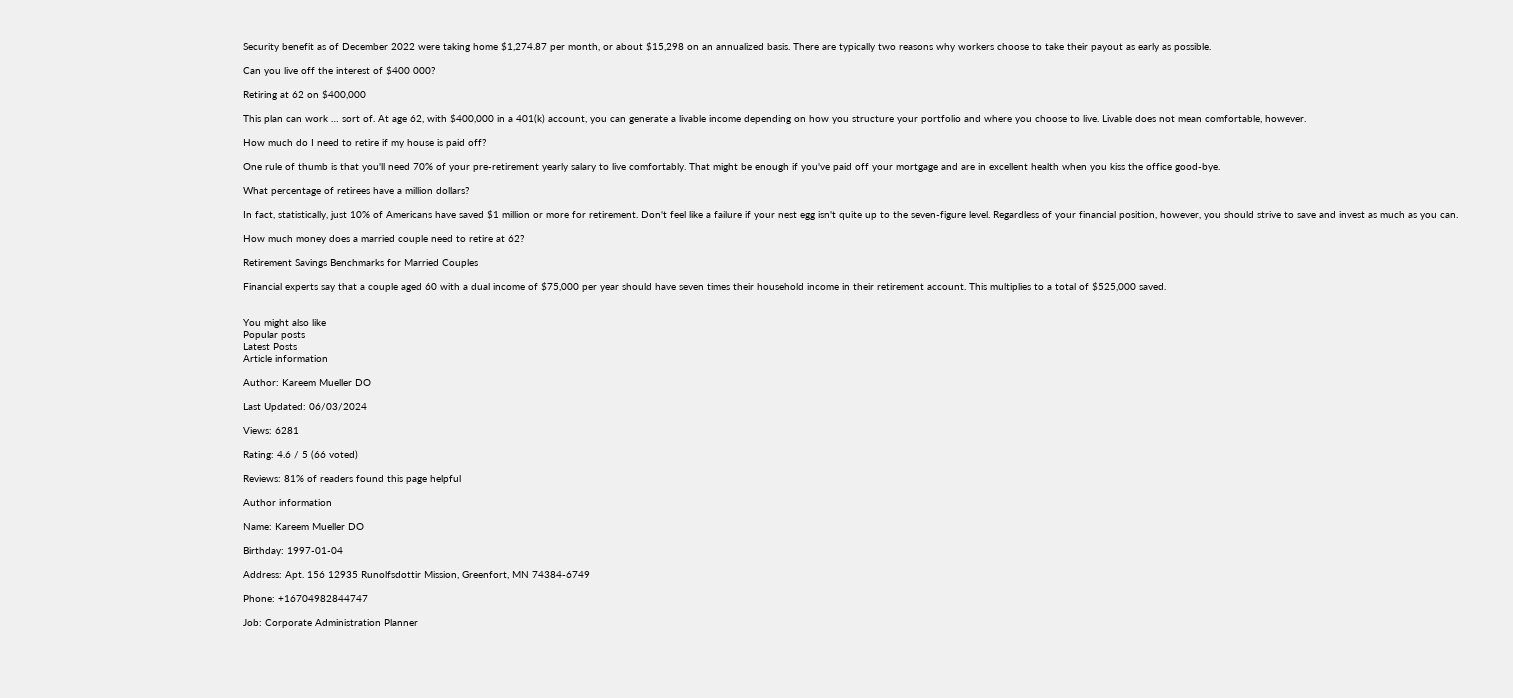Security benefit as of December 2022 were taking home $1,274.87 per month, or about $15,298 on an annualized basis. There are typically two reasons why workers choose to take their payout as early as possible.

Can you live off the interest of $400 000?

Retiring at 62 on $400,000

This plan can work … sort of. At age 62, with $400,000 in a 401(k) account, you can generate a livable income depending on how you structure your portfolio and where you choose to live. Livable does not mean comfortable, however.

How much do I need to retire if my house is paid off?

One rule of thumb is that you'll need 70% of your pre-retirement yearly salary to live comfortably. That might be enough if you've paid off your mortgage and are in excellent health when you kiss the office good-bye.

What percentage of retirees have a million dollars?

In fact, statistically, just 10% of Americans have saved $1 million or more for retirement. Don't feel like a failure if your nest egg isn't quite up to the seven-figure level. Regardless of your financial position, however, you should strive to save and invest as much as you can.

How much money does a married couple need to retire at 62?

Retirement Savings Benchmarks for Married Couples

Financial experts say that a couple aged 60 with a dual income of $75,000 per year should have seven times their household income in their retirement account. This multiplies to a total of $525,000 saved.


You might also like
Popular posts
Latest Posts
Article information

Author: Kareem Mueller DO

Last Updated: 06/03/2024

Views: 6281

Rating: 4.6 / 5 (66 voted)

Reviews: 81% of readers found this page helpful

Author information

Name: Kareem Mueller DO

Birthday: 1997-01-04

Address: Apt. 156 12935 Runolfsdottir Mission, Greenfort, MN 74384-6749

Phone: +16704982844747

Job: Corporate Administration Planner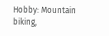Hobby: Mountain biking,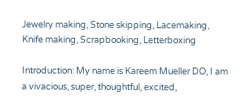Jewelry making, Stone skipping, Lacemaking, Knife making, Scrapbooking, Letterboxing

Introduction: My name is Kareem Mueller DO, I am a vivacious, super, thoughtful, excited,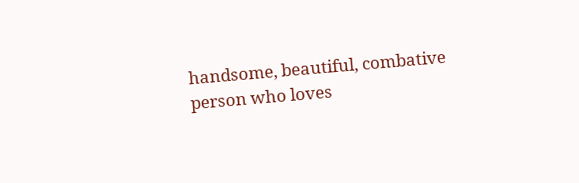handsome, beautiful, combative person who loves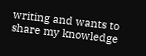writing and wants to share my knowledge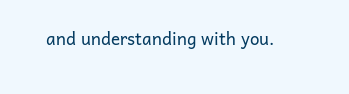and understanding with you.